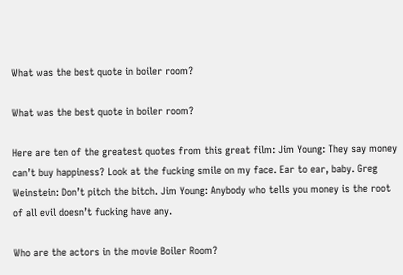What was the best quote in boiler room?

What was the best quote in boiler room?

Here are ten of the greatest quotes from this great film: Jim Young: They say money can’t buy happiness? Look at the fucking smile on my face. Ear to ear, baby. Greg Weinstein: Don’t pitch the bitch. Jim Young: Anybody who tells you money is the root of all evil doesn’t fucking have any.

Who are the actors in the movie Boiler Room?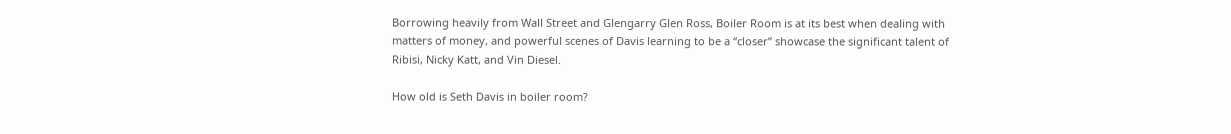Borrowing heavily from Wall Street and Glengarry Glen Ross, Boiler Room is at its best when dealing with matters of money, and powerful scenes of Davis learning to be a “closer” showcase the significant talent of Ribisi, Nicky Katt, and Vin Diesel.

How old is Seth Davis in boiler room?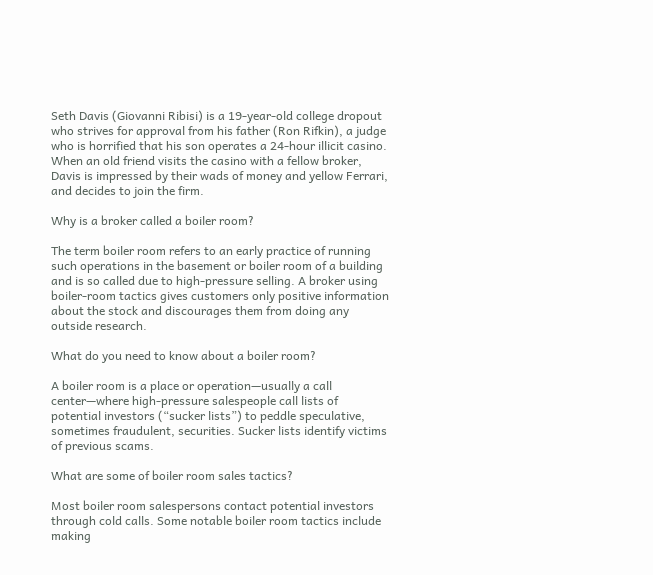Seth Davis (Giovanni Ribisi) is a 19-year-old college dropout who strives for approval from his father (Ron Rifkin), a judge who is horrified that his son operates a 24-hour illicit casino. When an old friend visits the casino with a fellow broker, Davis is impressed by their wads of money and yellow Ferrari, and decides to join the firm.

Why is a broker called a boiler room?

The term boiler room refers to an early practice of running such operations in the basement or boiler room of a building and is so called due to high-pressure selling. A broker using boiler-room tactics gives customers only positive information about the stock and discourages them from doing any outside research.

What do you need to know about a boiler room?

A boiler room is a place or operation—usually a call center—where high-pressure salespeople call lists of potential investors (“sucker lists”) to peddle speculative, sometimes fraudulent, securities. Sucker lists identify victims of previous scams.

What are some of boiler room sales tactics?

Most boiler room salespersons contact potential investors through cold calls. Some notable boiler room tactics include making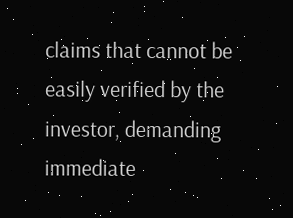claims that cannot be easily verified by the investor, demanding immediate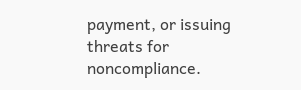payment, or issuing threats for noncompliance.